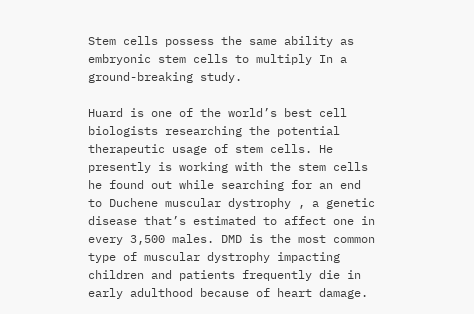Stem cells possess the same ability as embryonic stem cells to multiply In a ground-breaking study.

Huard is one of the world’s best cell biologists researching the potential therapeutic usage of stem cells. He presently is working with the stem cells he found out while searching for an end to Duchene muscular dystrophy , a genetic disease that’s estimated to affect one in every 3,500 males. DMD is the most common type of muscular dystrophy impacting children and patients frequently die in early adulthood because of heart damage.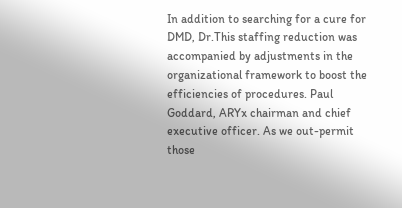In addition to searching for a cure for DMD, Dr.This staffing reduction was accompanied by adjustments in the organizational framework to boost the efficiencies of procedures. Paul Goddard, ARYx chairman and chief executive officer. As we out-permit those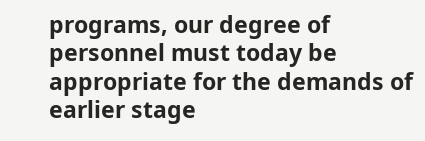programs, our degree of personnel must today be appropriate for the demands of earlier stage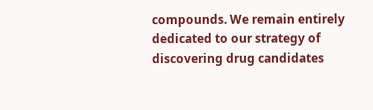compounds. We remain entirely dedicated to our strategy of discovering drug candidates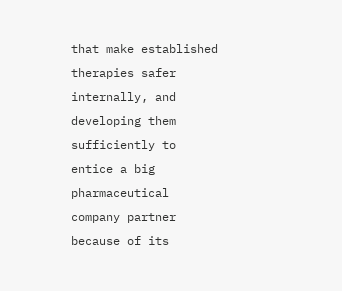that make established therapies safer internally, and developing them sufficiently to entice a big pharmaceutical company partner because of its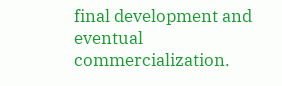final development and eventual commercialization.